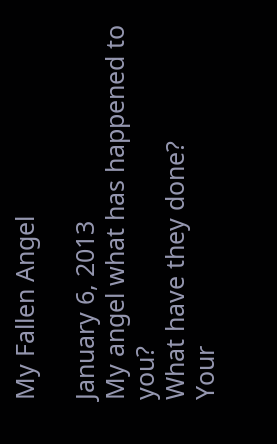My Fallen Angel

January 6, 2013
My angel what has happened to you?
What have they done?
Your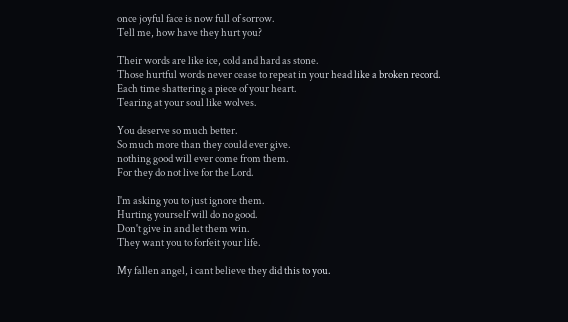once joyful face is now full of sorrow.
Tell me, how have they hurt you?

Their words are like ice, cold and hard as stone.
Those hurtful words never cease to repeat in your head like a broken record.
Each time shattering a piece of your heart.
Tearing at your soul like wolves.

You deserve so much better.
So much more than they could ever give.
nothing good will ever come from them.
For they do not live for the Lord.

I'm asking you to just ignore them.
Hurting yourself will do no good.
Don't give in and let them win.
They want you to forfeit your life.

My fallen angel, i cant believe they did this to you.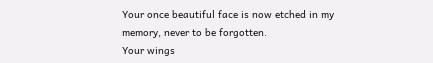Your once beautiful face is now etched in my memory, never to be forgotten.
Your wings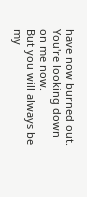have now burned out.
You're looking down on me now.
But you will always be my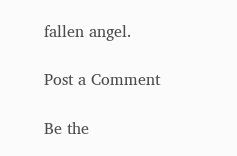fallen angel.

Post a Comment

Be the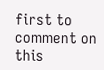first to comment on this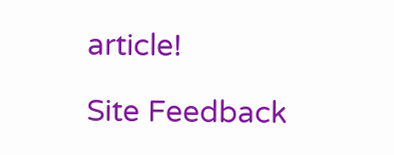article!

Site Feedback